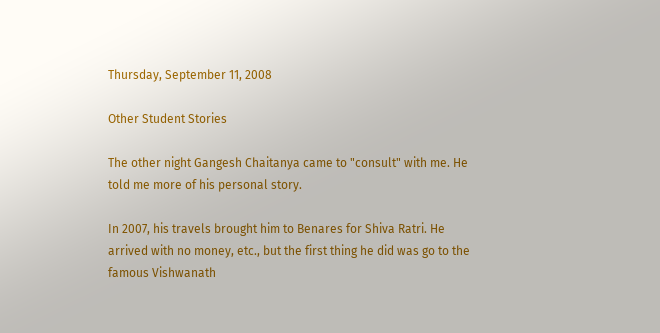Thursday, September 11, 2008

Other Student Stories

The other night Gangesh Chaitanya came to "consult" with me. He told me more of his personal story.

In 2007, his travels brought him to Benares for Shiva Ratri. He arrived with no money, etc., but the first thing he did was go to the famous Vishwanath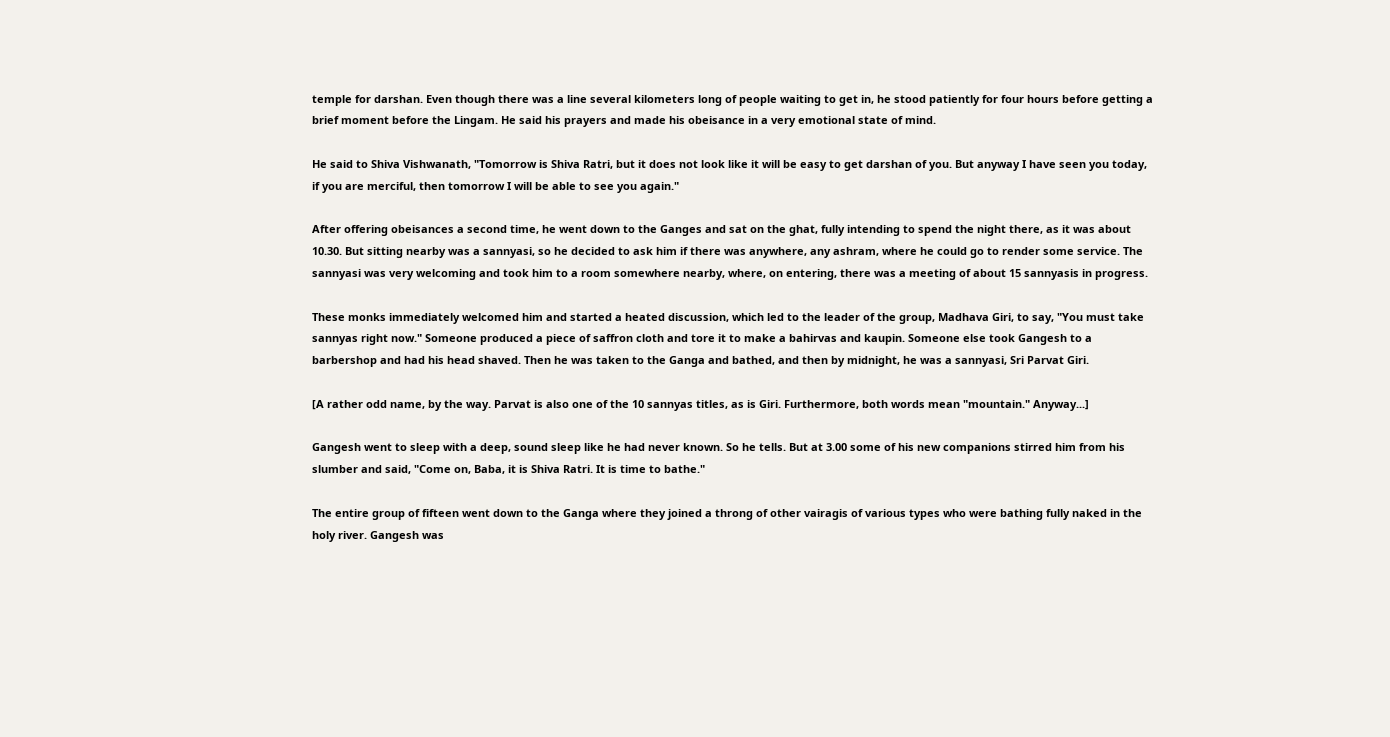temple for darshan. Even though there was a line several kilometers long of people waiting to get in, he stood patiently for four hours before getting a brief moment before the Lingam. He said his prayers and made his obeisance in a very emotional state of mind.

He said to Shiva Vishwanath, "Tomorrow is Shiva Ratri, but it does not look like it will be easy to get darshan of you. But anyway I have seen you today, if you are merciful, then tomorrow I will be able to see you again."

After offering obeisances a second time, he went down to the Ganges and sat on the ghat, fully intending to spend the night there, as it was about 10.30. But sitting nearby was a sannyasi, so he decided to ask him if there was anywhere, any ashram, where he could go to render some service. The sannyasi was very welcoming and took him to a room somewhere nearby, where, on entering, there was a meeting of about 15 sannyasis in progress.

These monks immediately welcomed him and started a heated discussion, which led to the leader of the group, Madhava Giri, to say, "You must take sannyas right now." Someone produced a piece of saffron cloth and tore it to make a bahirvas and kaupin. Someone else took Gangesh to a barbershop and had his head shaved. Then he was taken to the Ganga and bathed, and then by midnight, he was a sannyasi, Sri Parvat Giri.

[A rather odd name, by the way. Parvat is also one of the 10 sannyas titles, as is Giri. Furthermore, both words mean "mountain." Anyway...]

Gangesh went to sleep with a deep, sound sleep like he had never known. So he tells. But at 3.00 some of his new companions stirred him from his slumber and said, "Come on, Baba, it is Shiva Ratri. It is time to bathe."

The entire group of fifteen went down to the Ganga where they joined a throng of other vairagis of various types who were bathing fully naked in the holy river. Gangesh was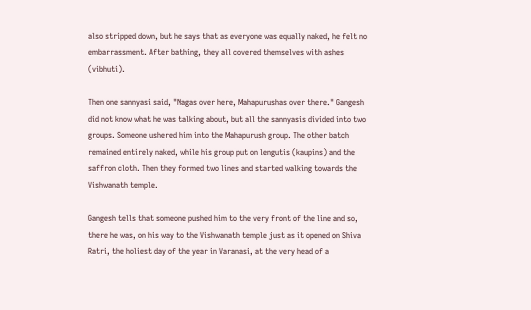also stripped down, but he says that as everyone was equally naked, he felt no embarrassment. After bathing, they all covered themselves with ashes (vibhuti).

Then one sannyasi said, "Nagas over here, Mahapurushas over there." Gangesh did not know what he was talking about, but all the sannyasis divided into two groups. Someone ushered him into the Mahapurush group. The other batch remained entirely naked, while his group put on lengutis (kaupins) and the saffron cloth. Then they formed two lines and started walking towards the Vishwanath temple.

Gangesh tells that someone pushed him to the very front of the line and so, there he was, on his way to the Vishwanath temple just as it opened on Shiva Ratri, the holiest day of the year in Varanasi, at the very head of a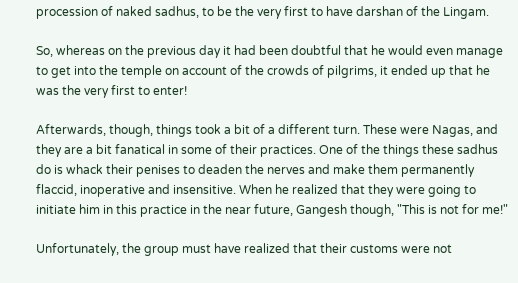procession of naked sadhus, to be the very first to have darshan of the Lingam.

So, whereas on the previous day it had been doubtful that he would even manage to get into the temple on account of the crowds of pilgrims, it ended up that he was the very first to enter!

Afterwards, though, things took a bit of a different turn. These were Nagas, and they are a bit fanatical in some of their practices. One of the things these sadhus do is whack their penises to deaden the nerves and make them permanently flaccid, inoperative and insensitive. When he realized that they were going to initiate him in this practice in the near future, Gangesh though, "This is not for me!"

Unfortunately, the group must have realized that their customs were not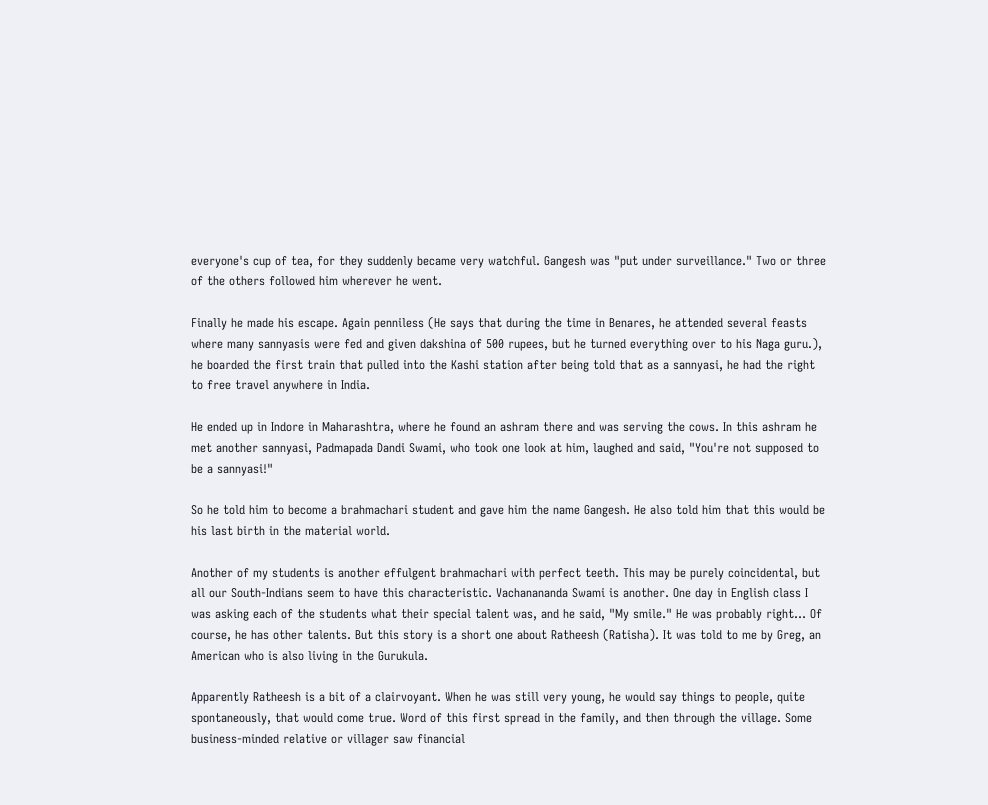everyone's cup of tea, for they suddenly became very watchful. Gangesh was "put under surveillance." Two or three of the others followed him wherever he went.

Finally he made his escape. Again penniless (He says that during the time in Benares, he attended several feasts where many sannyasis were fed and given dakshina of 500 rupees, but he turned everything over to his Naga guru.), he boarded the first train that pulled into the Kashi station after being told that as a sannyasi, he had the right to free travel anywhere in India.

He ended up in Indore in Maharashtra, where he found an ashram there and was serving the cows. In this ashram he met another sannyasi, Padmapada Dandi Swami, who took one look at him, laughed and said, "You're not supposed to be a sannyasi!"

So he told him to become a brahmachari student and gave him the name Gangesh. He also told him that this would be his last birth in the material world.

Another of my students is another effulgent brahmachari with perfect teeth. This may be purely coincidental, but all our South-Indians seem to have this characteristic. Vachanananda Swami is another. One day in English class I was asking each of the students what their special talent was, and he said, "My smile." He was probably right... Of course, he has other talents. But this story is a short one about Ratheesh (Ratisha). It was told to me by Greg, an American who is also living in the Gurukula.

Apparently Ratheesh is a bit of a clairvoyant. When he was still very young, he would say things to people, quite spontaneously, that would come true. Word of this first spread in the family, and then through the village. Some business-minded relative or villager saw financial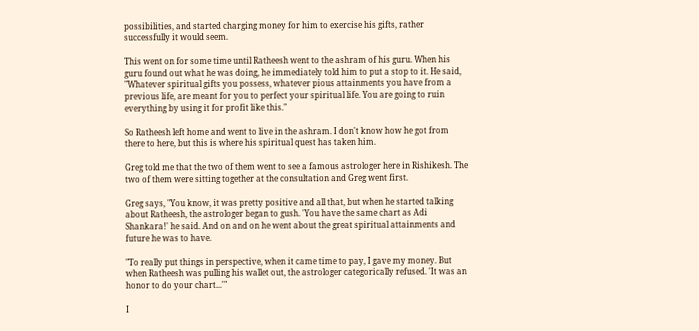possibilities, and started charging money for him to exercise his gifts, rather successfully it would seem.

This went on for some time until Ratheesh went to the ashram of his guru. When his guru found out what he was doing, he immediately told him to put a stop to it. He said, "Whatever spiritual gifts you possess, whatever pious attainments you have from a previous life, are meant for you to perfect your spiritual life. You are going to ruin everything by using it for profit like this."

So Ratheesh left home and went to live in the ashram. I don't know how he got from there to here, but this is where his spiritual quest has taken him.

Greg told me that the two of them went to see a famous astrologer here in Rishikesh. The two of them were sitting together at the consultation and Greg went first.

Greg says, "You know, it was pretty positive and all that, but when he started talking about Ratheesh, the astrologer began to gush. 'You have the same chart as Adi Shankara!' he said. And on and on he went about the great spiritual attainments and future he was to have.

"To really put things in perspective, when it came time to pay, I gave my money. But when Ratheesh was pulling his wallet out, the astrologer categorically refused. 'It was an honor to do your chart...'"

I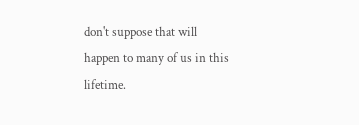don't suppose that will happen to many of us in this lifetime.